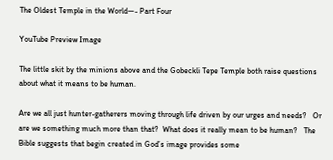The Oldest Temple in the World—- Part Four

YouTube Preview Image

The little skit by the minions above and the Gobeckli Tepe Temple both raise questions about what it means to be human.

Are we all just hunter-gatherers moving through life driven by our urges and needs?   Or are we something much more than that?  What does it really mean to be human?   The Bible suggests that begin created in God’s image provides some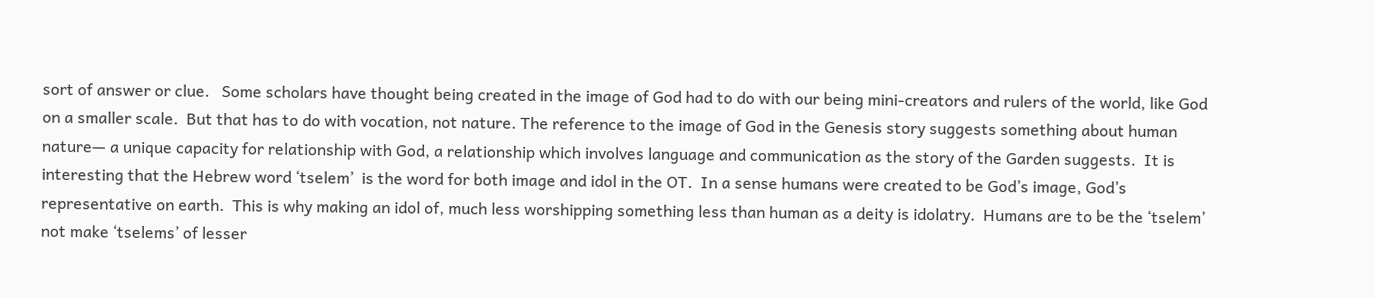sort of answer or clue.   Some scholars have thought being created in the image of God had to do with our being mini-creators and rulers of the world, like God on a smaller scale.  But that has to do with vocation, not nature. The reference to the image of God in the Genesis story suggests something about human nature— a unique capacity for relationship with God, a relationship which involves language and communication as the story of the Garden suggests.  It is interesting that the Hebrew word ‘tselem’  is the word for both image and idol in the OT.  In a sense humans were created to be God’s image, God’s representative on earth.  This is why making an idol of, much less worshipping something less than human as a deity is idolatry.  Humans are to be the ‘tselem’  not make ‘tselems’ of lesser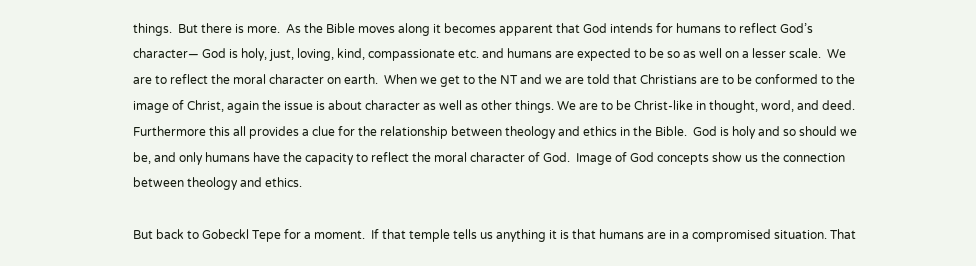things.  But there is more.  As the Bible moves along it becomes apparent that God intends for humans to reflect God’s character— God is holy, just, loving, kind, compassionate etc. and humans are expected to be so as well on a lesser scale.  We are to reflect the moral character on earth.  When we get to the NT and we are told that Christians are to be conformed to the image of Christ, again the issue is about character as well as other things. We are to be Christ-like in thought, word, and deed.   Furthermore this all provides a clue for the relationship between theology and ethics in the Bible.  God is holy and so should we be, and only humans have the capacity to reflect the moral character of God.  Image of God concepts show us the connection between theology and ethics.

But back to Gobeckl Tepe for a moment.  If that temple tells us anything it is that humans are in a compromised situation. That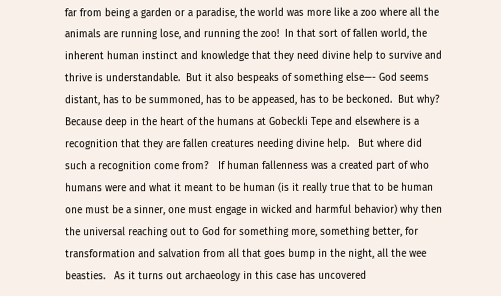far from being a garden or a paradise, the world was more like a zoo where all the animals are running lose, and running the zoo!  In that sort of fallen world, the inherent human instinct and knowledge that they need divine help to survive and thrive is understandable.  But it also bespeaks of something else—- God seems distant, has to be summoned, has to be appeased, has to be beckoned.  But why?    Because deep in the heart of the humans at Gobeckli Tepe and elsewhere is a recognition that they are fallen creatures needing divine help.   But where did such a recognition come from?   If human fallenness was a created part of who humans were and what it meant to be human (is it really true that to be human one must be a sinner, one must engage in wicked and harmful behavior) why then the universal reaching out to God for something more, something better, for transformation and salvation from all that goes bump in the night, all the wee beasties.   As it turns out archaeology in this case has uncovered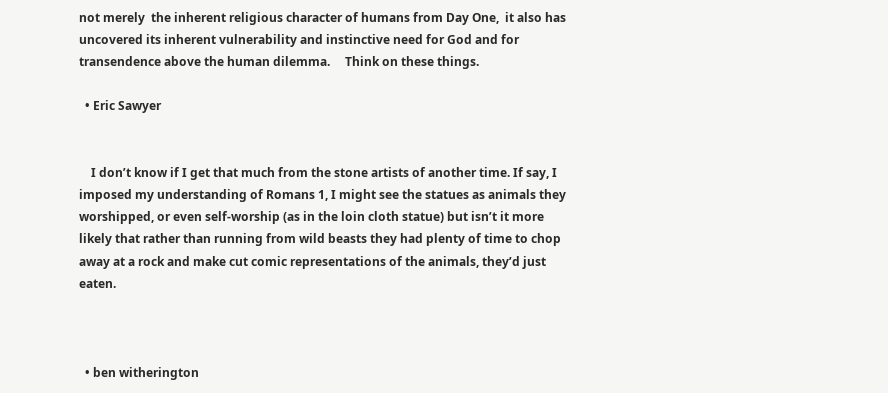not merely  the inherent religious character of humans from Day One,  it also has uncovered its inherent vulnerability and instinctive need for God and for transendence above the human dilemma.     Think on these things.

  • Eric Sawyer


    I don’t know if I get that much from the stone artists of another time. If say, I imposed my understanding of Romans 1, I might see the statues as animals they worshipped, or even self-worship (as in the loin cloth statue) but isn’t it more likely that rather than running from wild beasts they had plenty of time to chop away at a rock and make cut comic representations of the animals, they’d just eaten.



  • ben witherington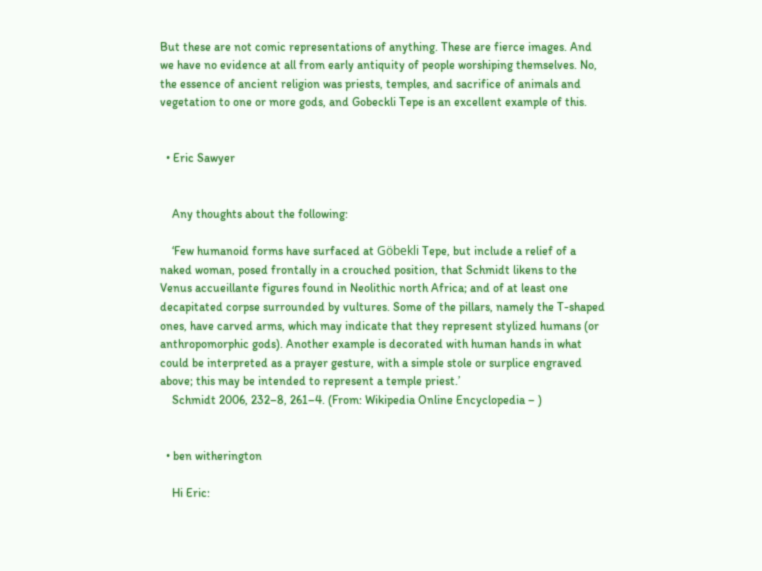But these are not comic representations of anything. These are fierce images. And we have no evidence at all from early antiquity of people worshiping themselves. No, the essence of ancient religion was priests, temples, and sacrifice of animals and vegetation to one or more gods, and Gobeckli Tepe is an excellent example of this.


  • Eric Sawyer


    Any thoughts about the following:

    ‘Few humanoid forms have surfaced at Göbekli Tepe, but include a relief of a naked woman, posed frontally in a crouched position, that Schmidt likens to the Venus accueillante figures found in Neolithic north Africa; and of at least one decapitated corpse surrounded by vultures. Some of the pillars, namely the T-shaped ones, have carved arms, which may indicate that they represent stylized humans (or anthropomorphic gods). Another example is decorated with human hands in what could be interpreted as a prayer gesture, with a simple stole or surplice engraved above; this may be intended to represent a temple priest.’
    Schmidt 2006, 232–8, 261–4. (From: Wikipedia Online Encyclopedia – )


  • ben witherington

    Hi Eric: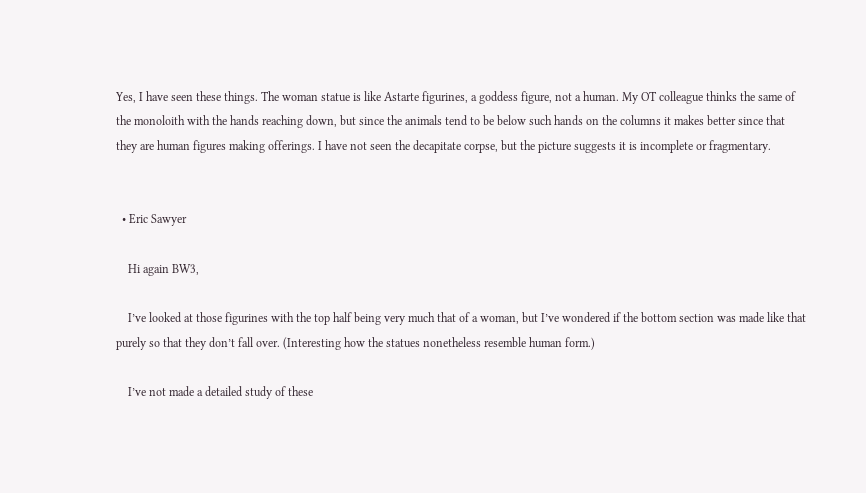Yes, I have seen these things. The woman statue is like Astarte figurines, a goddess figure, not a human. My OT colleague thinks the same of the monoloith with the hands reaching down, but since the animals tend to be below such hands on the columns it makes better since that they are human figures making offerings. I have not seen the decapitate corpse, but the picture suggests it is incomplete or fragmentary.


  • Eric Sawyer

    Hi again BW3,

    I’ve looked at those figurines with the top half being very much that of a woman, but I’ve wondered if the bottom section was made like that purely so that they don’t fall over. (Interesting how the statues nonetheless resemble human form.)

    I’ve not made a detailed study of these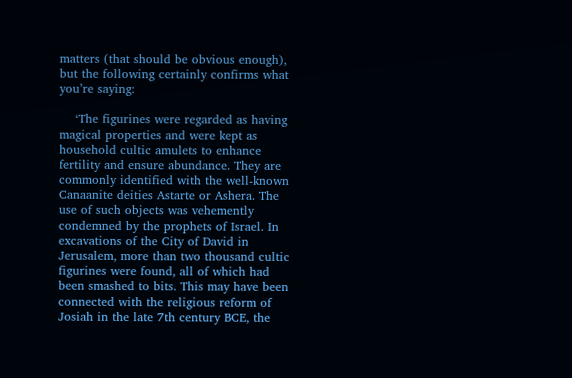matters (that should be obvious enough), but the following certainly confirms what you’re saying:

    ‘The figurines were regarded as having magical properties and were kept as household cultic amulets to enhance fertility and ensure abundance. They are commonly identified with the well-known Canaanite deities Astarte or Ashera. The use of such objects was vehemently condemned by the prophets of Israel. In excavations of the City of David in Jerusalem, more than two thousand cultic figurines were found, all of which had been smashed to bits. This may have been connected with the religious reform of Josiah in the late 7th century BCE, the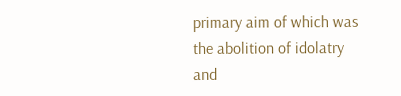primary aim of which was the abolition of idolatry and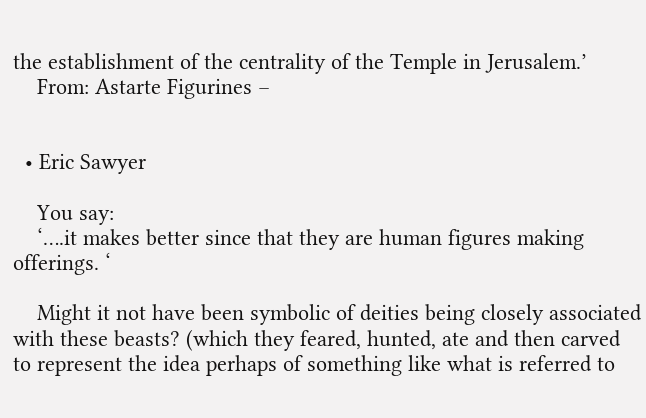the establishment of the centrality of the Temple in Jerusalem.’
    From: Astarte Figurines –


  • Eric Sawyer

    You say:
    ‘….it makes better since that they are human figures making offerings. ‘

    Might it not have been symbolic of deities being closely associated with these beasts? (which they feared, hunted, ate and then carved to represent the idea perhaps of something like what is referred to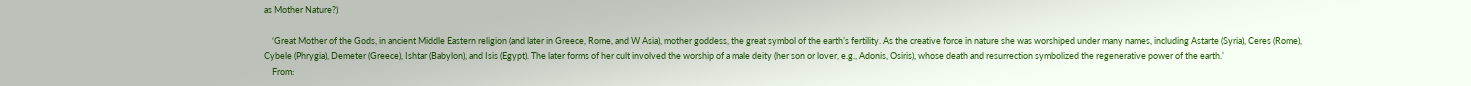as Mother Nature?)

    ‘Great Mother of the Gods, in ancient Middle Eastern religion (and later in Greece, Rome, and W Asia), mother goddess, the great symbol of the earth’s fertility. As the creative force in nature she was worshiped under many names, including Astarte (Syria), Ceres (Rome), Cybele (Phrygia), Demeter (Greece), Ishtar (Babylon), and Isis (Egypt). The later forms of her cult involved the worship of a male deity (her son or lover, e.g., Adonis, Osiris), whose death and resurrection symbolized the regenerative power of the earth.’
    From: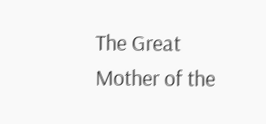The Great Mother of the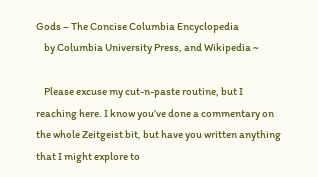Gods – The Concise Columbia Encyclopedia
    by Columbia University Press, and Wikipedia ~

    Please excuse my cut-n-paste routine, but I reaching here. I know you’ve done a commentary on the whole Zeitgeist bit, but have you written anything that I might explore to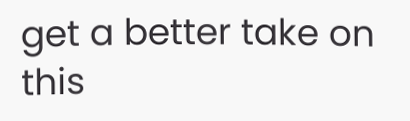get a better take on this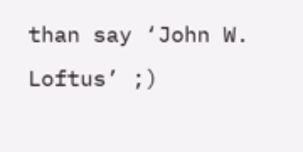than say ‘John W. Loftus’ ;)